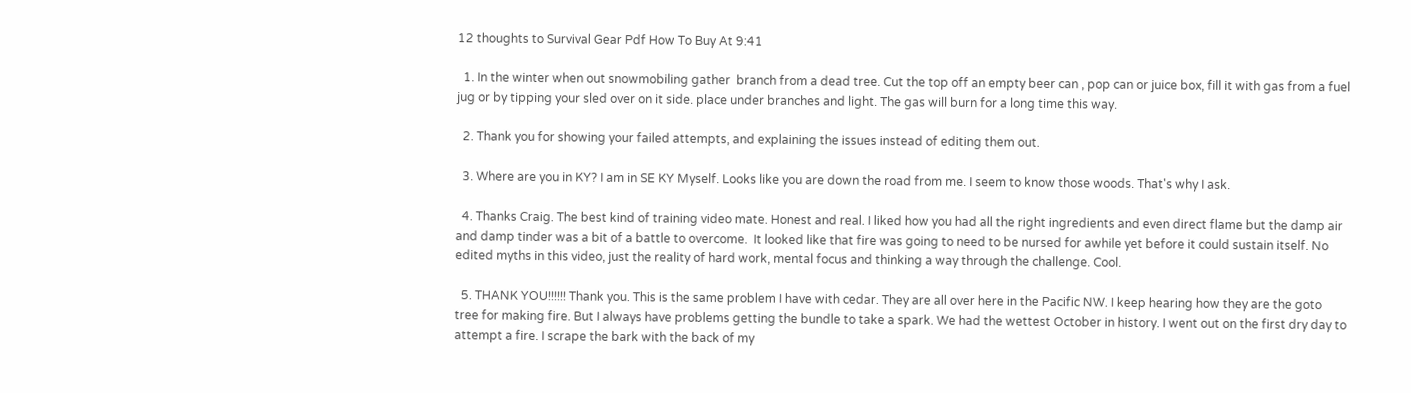12 thoughts to Survival Gear Pdf How To Buy At 9:41

  1. In the winter when out snowmobiling gather  branch from a dead tree. Cut the top off an empty beer can , pop can or juice box, fill it with gas from a fuel jug or by tipping your sled over on it side. place under branches and light. The gas will burn for a long time this way.

  2. Thank you for showing your failed attempts, and explaining the issues instead of editing them out.

  3. Where are you in KY? I am in SE KY Myself. Looks like you are down the road from me. I seem to know those woods. That's why I ask.

  4. Thanks Craig. The best kind of training video mate. Honest and real. I liked how you had all the right ingredients and even direct flame but the damp air and damp tinder was a bit of a battle to overcome.  It looked like that fire was going to need to be nursed for awhile yet before it could sustain itself. No edited myths in this video, just the reality of hard work, mental focus and thinking a way through the challenge. Cool.

  5. THANK YOU!!!!!! Thank you. This is the same problem I have with cedar. They are all over here in the Pacific NW. I keep hearing how they are the goto tree for making fire. But I always have problems getting the bundle to take a spark. We had the wettest October in history. I went out on the first dry day to attempt a fire. I scrape the bark with the back of my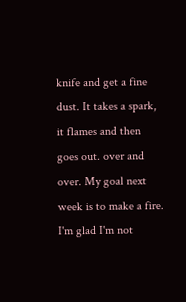knife and get a fine dust. It takes a spark, it flames and then goes out. over and over. My goal next week is to make a fire. I'm glad I'm not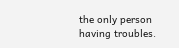the only person having troubles.